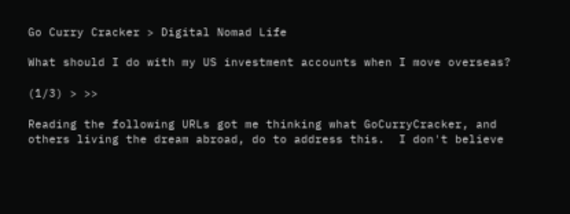Go Curry Cracker > Digital Nomad Life

What should I do with my US investment accounts when I move overseas?

(1/3) > >>

Reading the following URLs got me thinking what GoCurryCracker, and others living the dream abroad, do to address this.  I don't believe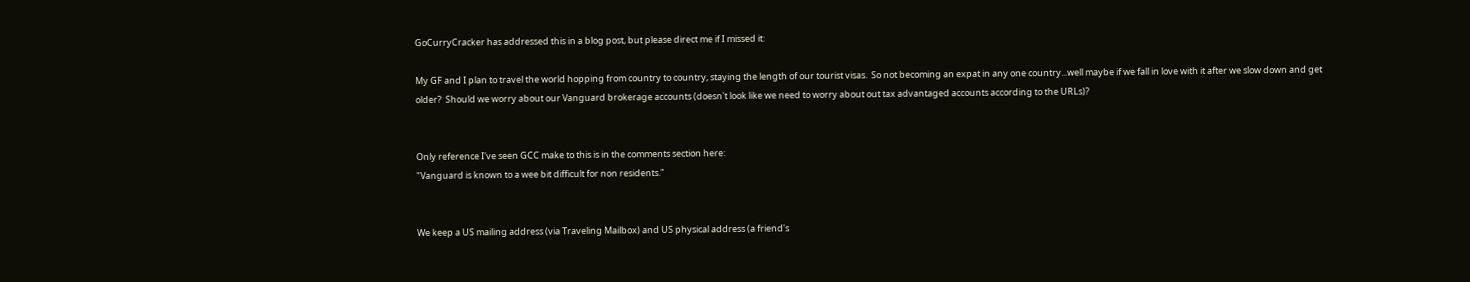GoCurryCracker has addressed this in a blog post, but please direct me if I missed it:

My GF and I plan to travel the world hopping from country to country, staying the length of our tourist visas.  So not becoming an expat in any one country...well maybe if we fall in love with it after we slow down and get older?  Should we worry about our Vanguard brokerage accounts (doesn't look like we need to worry about out tax advantaged accounts according to the URLs)?


Only reference I've seen GCC make to this is in the comments section here:
"Vanguard is known to a wee bit difficult for non residents."


We keep a US mailing address (via Traveling Mailbox) and US physical address (a friend's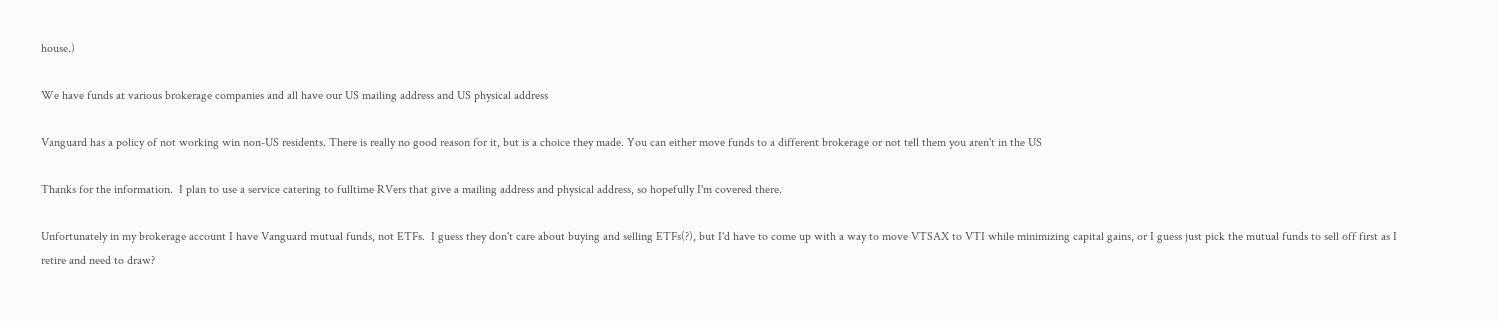house.)

We have funds at various brokerage companies and all have our US mailing address and US physical address

Vanguard has a policy of not working win non-US residents. There is really no good reason for it, but is a choice they made. You can either move funds to a different brokerage or not tell them you aren't in the US

Thanks for the information.  I plan to use a service catering to fulltime RVers that give a mailing address and physical address, so hopefully I'm covered there.

Unfortunately in my brokerage account I have Vanguard mutual funds, not ETFs.  I guess they don't care about buying and selling ETFs(?), but I'd have to come up with a way to move VTSAX to VTI while minimizing capital gains, or I guess just pick the mutual funds to sell off first as I retire and need to draw?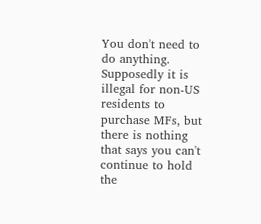You don't need to do anything. Supposedly it is illegal for non-US residents to purchase MFs, but there is nothing that says you can't continue to hold the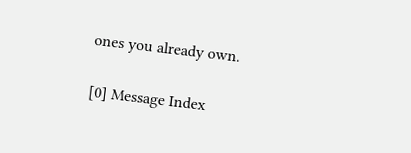ones you already own.


[0] Message Index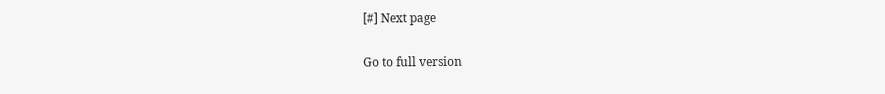[#] Next page

Go to full version